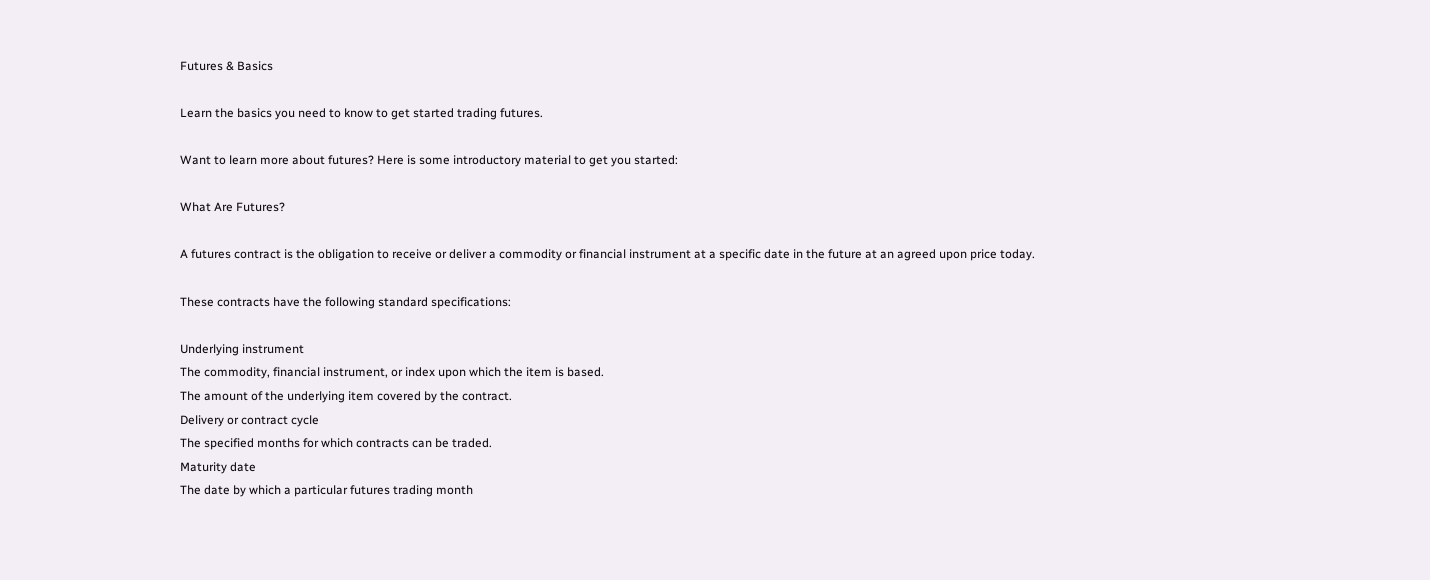Futures & Basics

Learn the basics you need to know to get started trading futures.

Want to learn more about futures? Here is some introductory material to get you started:

What Are Futures?

A futures contract is the obligation to receive or deliver a commodity or financial instrument at a specific date in the future at an agreed upon price today.

These contracts have the following standard specifications:

Underlying instrument
The commodity, financial instrument, or index upon which the item is based.
The amount of the underlying item covered by the contract.
Delivery or contract cycle
The specified months for which contracts can be traded.
Maturity date
The date by which a particular futures trading month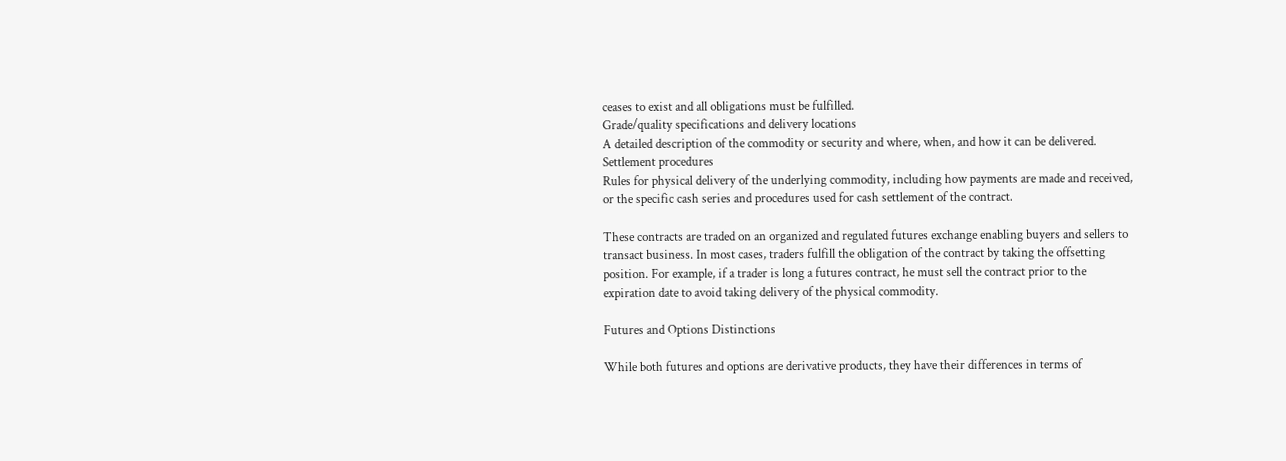ceases to exist and all obligations must be fulfilled.
Grade/quality specifications and delivery locations
A detailed description of the commodity or security and where, when, and how it can be delivered.
Settlement procedures
Rules for physical delivery of the underlying commodity, including how payments are made and received, or the specific cash series and procedures used for cash settlement of the contract.

These contracts are traded on an organized and regulated futures exchange enabling buyers and sellers to transact business. In most cases, traders fulfill the obligation of the contract by taking the offsetting position. For example, if a trader is long a futures contract, he must sell the contract prior to the expiration date to avoid taking delivery of the physical commodity.

Futures and Options Distinctions

While both futures and options are derivative products, they have their differences in terms of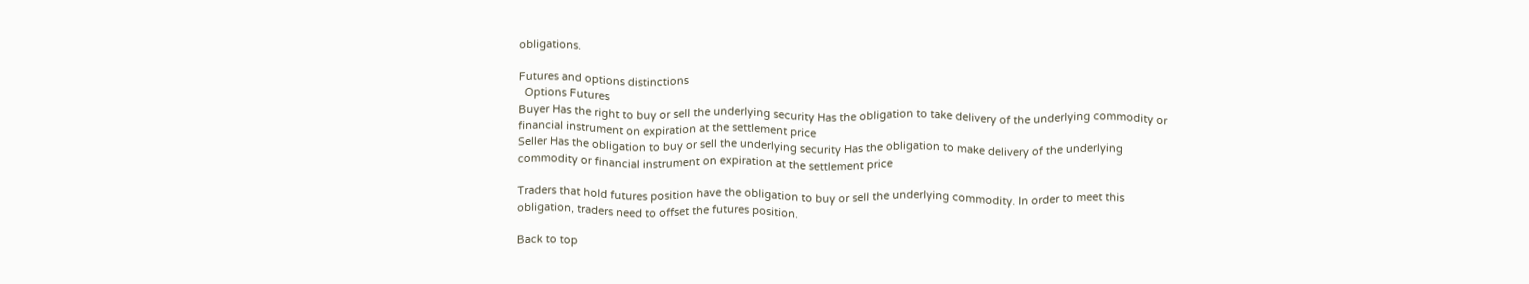obligations.

Futures and options distinctions
  Options Futures
Buyer Has the right to buy or sell the underlying security Has the obligation to take delivery of the underlying commodity or financial instrument on expiration at the settlement price
Seller Has the obligation to buy or sell the underlying security Has the obligation to make delivery of the underlying commodity or financial instrument on expiration at the settlement price

Traders that hold futures position have the obligation to buy or sell the underlying commodity. In order to meet this obligation, traders need to offset the futures position.

Back to top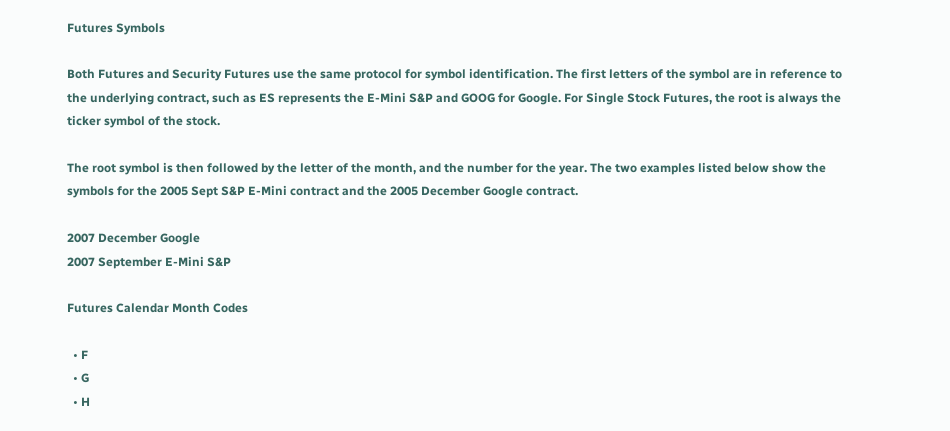Futures Symbols

Both Futures and Security Futures use the same protocol for symbol identification. The first letters of the symbol are in reference to the underlying contract, such as ES represents the E-Mini S&P and GOOG for Google. For Single Stock Futures, the root is always the ticker symbol of the stock.

The root symbol is then followed by the letter of the month, and the number for the year. The two examples listed below show the symbols for the 2005 Sept S&P E-Mini contract and the 2005 December Google contract.

2007 December Google
2007 September E-Mini S&P

Futures Calendar Month Codes

  • F
  • G
  • H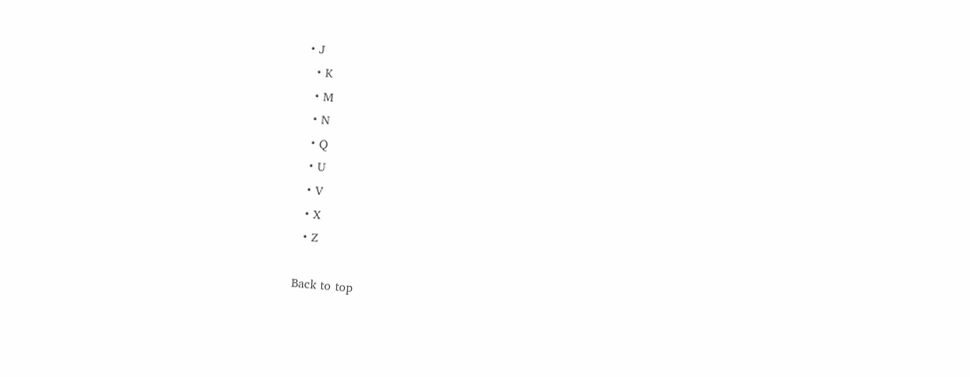• J
  • K
  • M
  • N
  • Q
  • U
  • V
  • X
  • Z

Back to top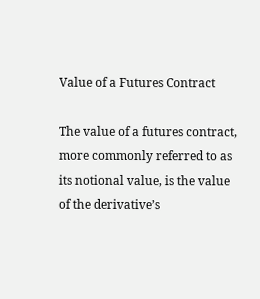Value of a Futures Contract

The value of a futures contract, more commonly referred to as its notional value, is the value of the derivative’s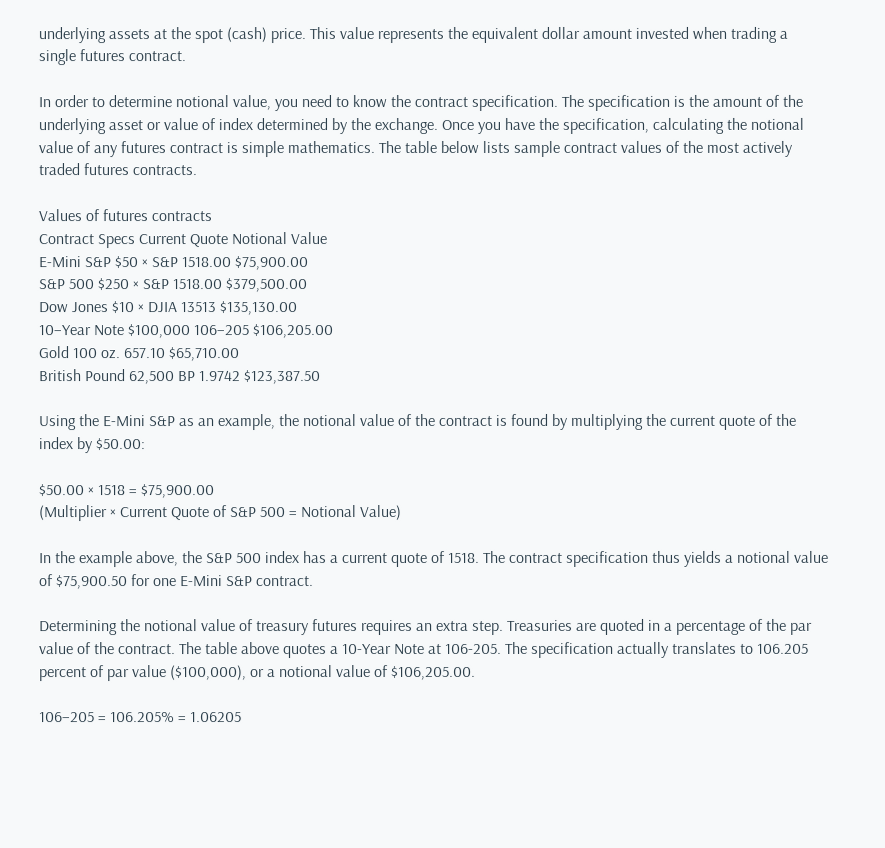underlying assets at the spot (cash) price. This value represents the equivalent dollar amount invested when trading a single futures contract.

In order to determine notional value, you need to know the contract specification. The specification is the amount of the underlying asset or value of index determined by the exchange. Once you have the specification, calculating the notional value of any futures contract is simple mathematics. The table below lists sample contract values of the most actively traded futures contracts.

Values of futures contracts
Contract Specs Current Quote Notional Value
E-Mini S&P $50 × S&P 1518.00 $75,900.00
S&P 500 $250 × S&P 1518.00 $379,500.00
Dow Jones $10 × DJIA 13513 $135,130.00
10–Year Note $100,000 106–205 $106,205.00
Gold 100 oz. 657.10 $65,710.00
British Pound 62,500 BP 1.9742 $123,387.50

Using the E-Mini S&P as an example, the notional value of the contract is found by multiplying the current quote of the index by $50.00:

$50.00 × 1518 = $75,900.00
(Multiplier × Current Quote of S&P 500 = Notional Value)

In the example above, the S&P 500 index has a current quote of 1518. The contract specification thus yields a notional value of $75,900.50 for one E-Mini S&P contract.

Determining the notional value of treasury futures requires an extra step. Treasuries are quoted in a percentage of the par value of the contract. The table above quotes a 10-Year Note at 106-205. The specification actually translates to 106.205 percent of par value ($100,000), or a notional value of $106,205.00.

106–205 = 106.205% = 1.06205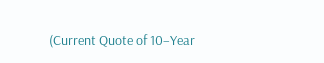(Current Quote of 10–Year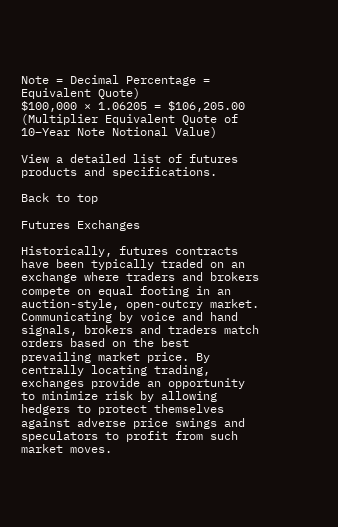Note = Decimal Percentage = Equivalent Quote)
$100,000 × 1.06205 = $106,205.00
(Multiplier Equivalent Quote of 10–Year Note Notional Value)

View a detailed list of futures products and specifications.

Back to top

Futures Exchanges

Historically, futures contracts have been typically traded on an exchange where traders and brokers compete on equal footing in an auction-style, open-outcry market. Communicating by voice and hand signals, brokers and traders match orders based on the best prevailing market price. By centrally locating trading, exchanges provide an opportunity to minimize risk by allowing hedgers to protect themselves against adverse price swings and speculators to profit from such market moves.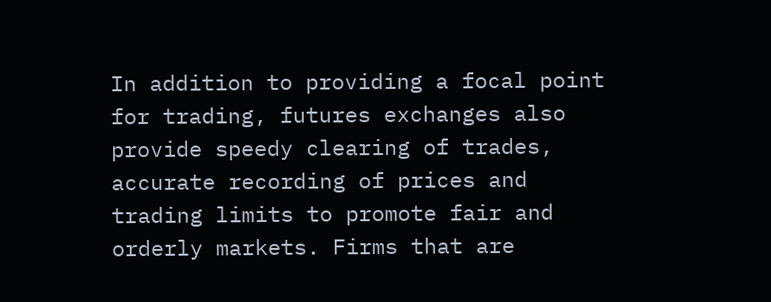In addition to providing a focal point for trading, futures exchanges also provide speedy clearing of trades, accurate recording of prices and trading limits to promote fair and orderly markets. Firms that are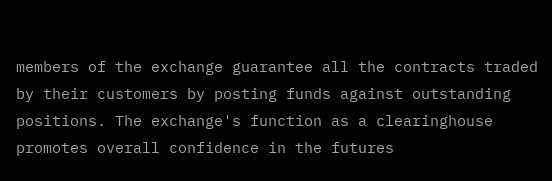members of the exchange guarantee all the contracts traded by their customers by posting funds against outstanding positions. The exchange's function as a clearinghouse promotes overall confidence in the futures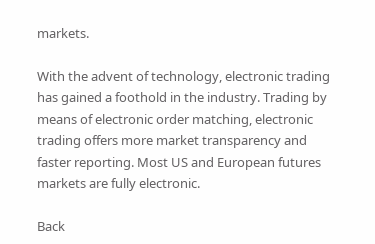markets.

With the advent of technology, electronic trading has gained a foothold in the industry. Trading by means of electronic order matching, electronic trading offers more market transparency and faster reporting. Most US and European futures markets are fully electronic.

Back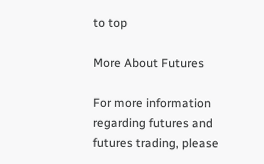to top

More About Futures

For more information regarding futures and futures trading, please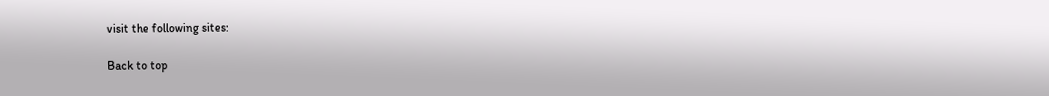visit the following sites:

Back to top